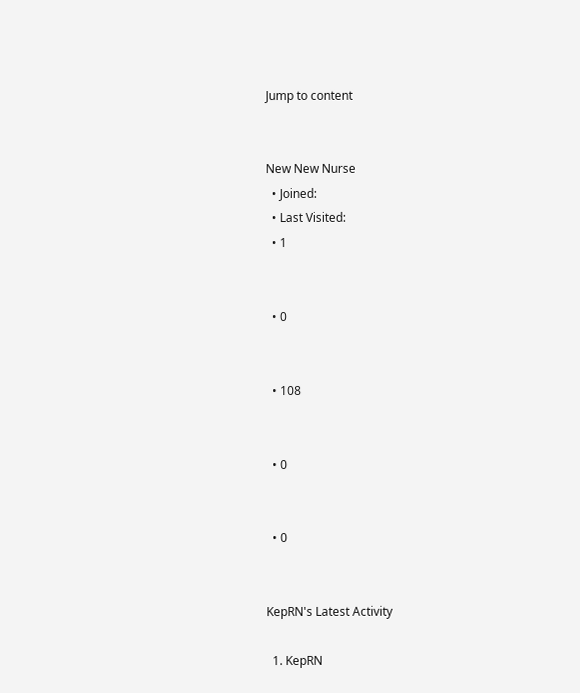Jump to content


New New Nurse
  • Joined:
  • Last Visited:
  • 1


  • 0


  • 108


  • 0


  • 0


KepRN's Latest Activity

  1. KepRN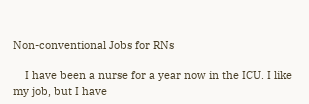Non-conventional Jobs for RNs

    I have been a nurse for a year now in the ICU. I like my job, but I have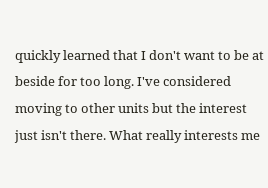quickly learned that I don't want to be at beside for too long. I've considered moving to other units but the interest just isn't there. What really interests me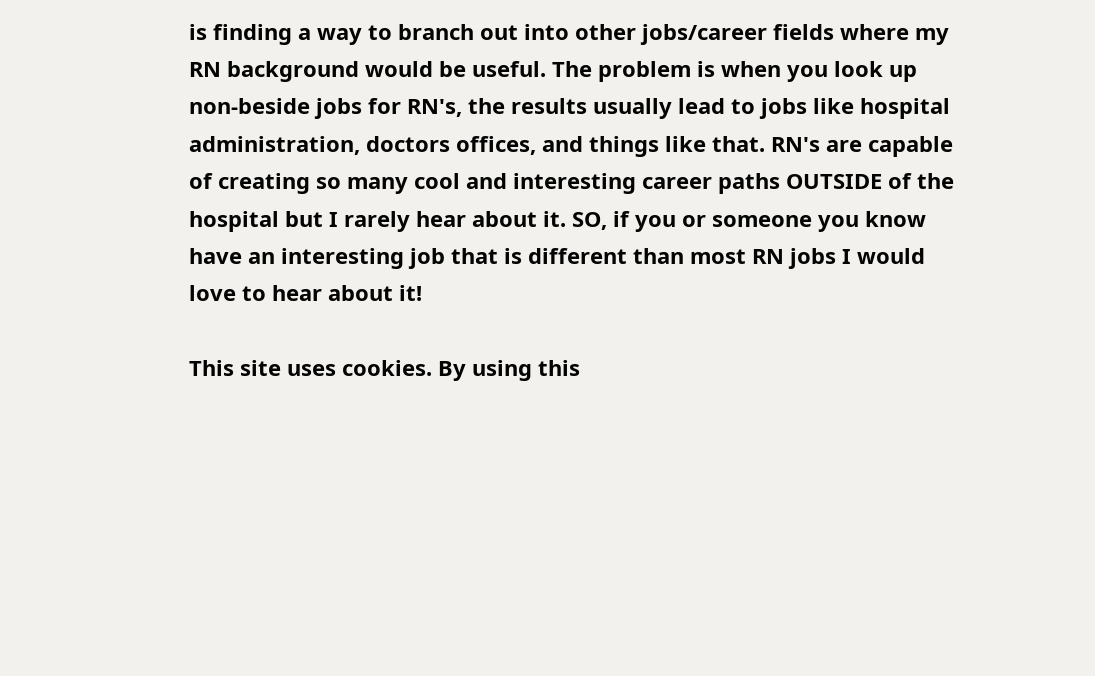is finding a way to branch out into other jobs/career fields where my RN background would be useful. The problem is when you look up non-beside jobs for RN's, the results usually lead to jobs like hospital administration, doctors offices, and things like that. RN's are capable of creating so many cool and interesting career paths OUTSIDE of the hospital but I rarely hear about it. SO, if you or someone you know have an interesting job that is different than most RN jobs I would love to hear about it!

This site uses cookies. By using this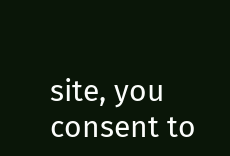site, you consent to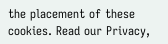the placement of these cookies. Read our Privacy,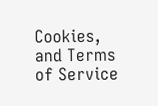Cookies, and Terms of Service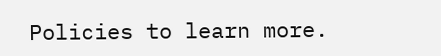Policies to learn more.